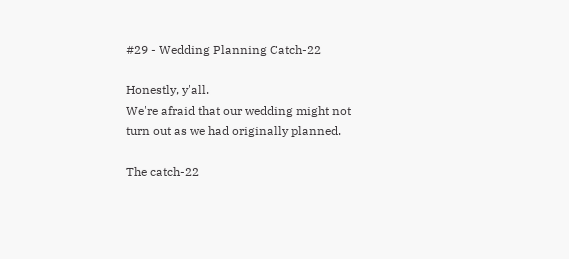#29 - Wedding Planning Catch-22

Honestly, y'all.
We're afraid that our wedding might not turn out as we had originally planned.

The catch-22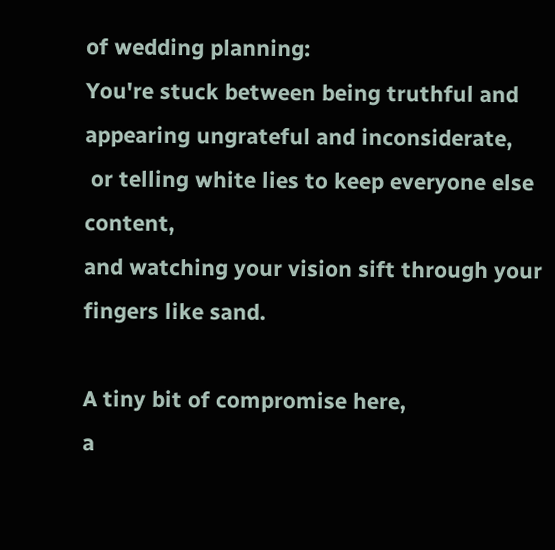of wedding planning:
You're stuck between being truthful and appearing ungrateful and inconsiderate,
 or telling white lies to keep everyone else content,
and watching your vision sift through your fingers like sand.

A tiny bit of compromise here,
a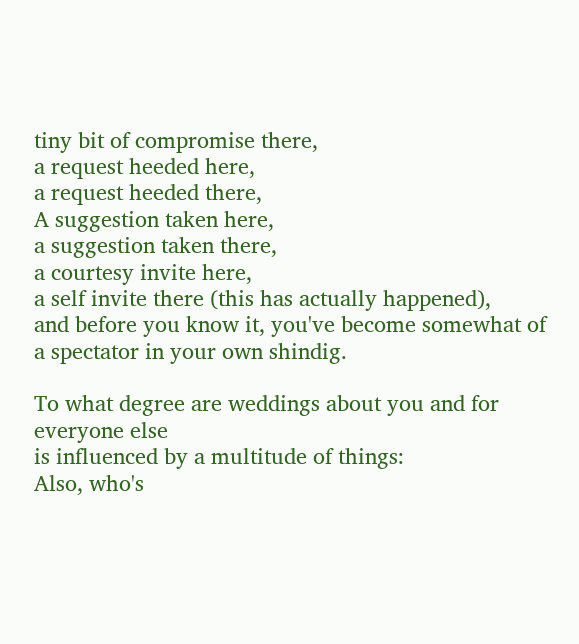tiny bit of compromise there,
a request heeded here,
a request heeded there,
A suggestion taken here,
a suggestion taken there,
a courtesy invite here,
a self invite there (this has actually happened),
and before you know it, you've become somewhat of a spectator in your own shindig.

To what degree are weddings about you and for everyone else
is influenced by a multitude of things:
Also, who's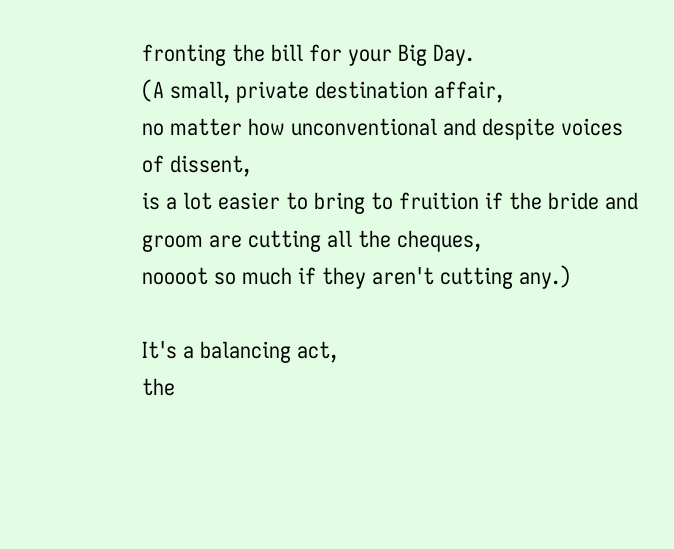fronting the bill for your Big Day.
(A small, private destination affair,
no matter how unconventional and despite voices of dissent,
is a lot easier to bring to fruition if the bride and groom are cutting all the cheques,
noooot so much if they aren't cutting any.)

It's a balancing act,
the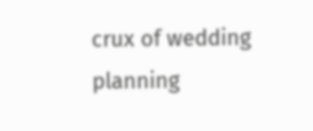crux of wedding planning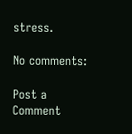stress.

No comments:

Post a Comment